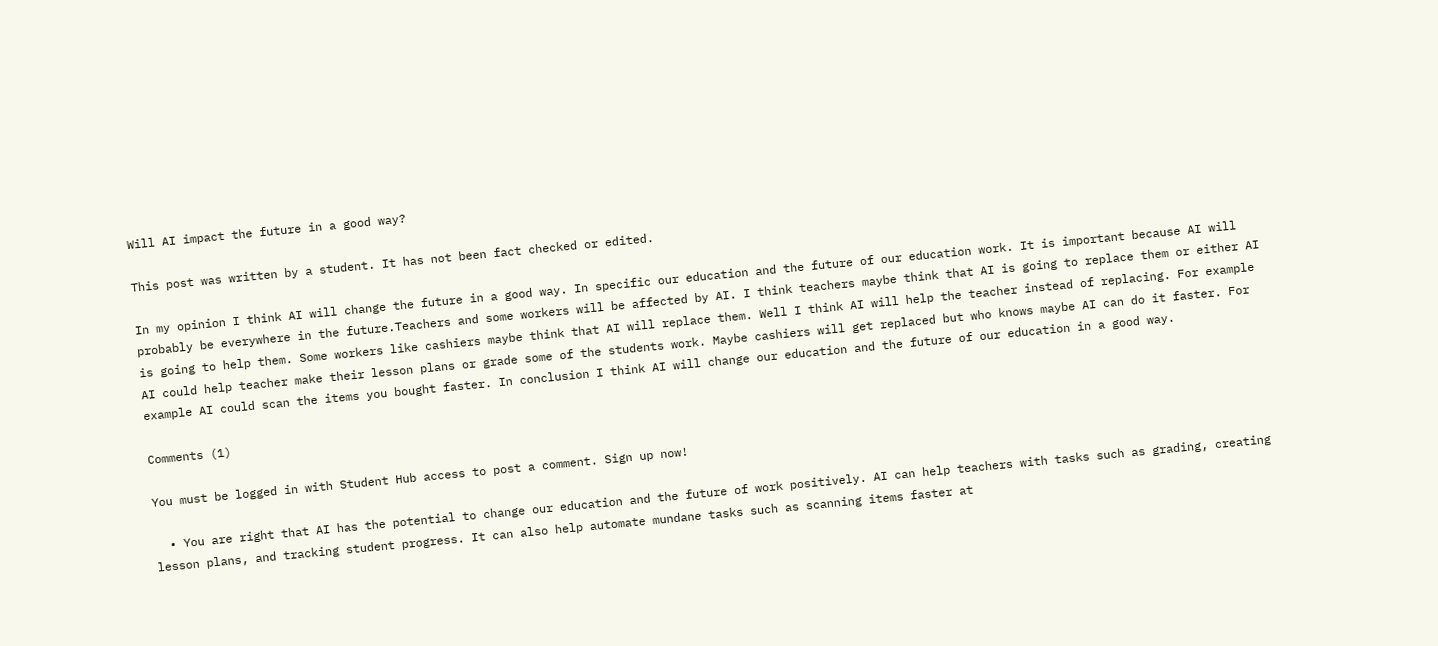Will AI impact the future in a good way?

This post was written by a student. It has not been fact checked or edited.

In my opinion I think AI will change the future in a good way. In specific our education and the future of our education work. It is important because AI will probably be everywhere in the future.Teachers and some workers will be affected by AI. I think teachers maybe think that AI is going to replace them or either AI is going to help them. Some workers like cashiers maybe think that AI will replace them. Well I think AI will help the teacher instead of replacing. For example AI could help teacher make their lesson plans or grade some of the students work. Maybe cashiers will get replaced but who knows maybe AI can do it faster. For example AI could scan the items you bought faster. In conclusion I think AI will change our education and the future of our education in a good way.

Comments (1)

You must be logged in with Student Hub access to post a comment. Sign up now!

  • You are right that AI has the potential to change our education and the future of work positively. AI can help teachers with tasks such as grading, creating lesson plans, and tracking student progress. It can also help automate mundane tasks such as scanning items faster at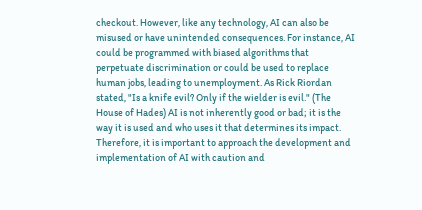checkout. However, like any technology, AI can also be misused or have unintended consequences. For instance, AI could be programmed with biased algorithms that perpetuate discrimination or could be used to replace human jobs, leading to unemployment. As Rick Riordan stated, "Is a knife evil? Only if the wielder is evil." (The House of Hades) AI is not inherently good or bad; it is the way it is used and who uses it that determines its impact. Therefore, it is important to approach the development and implementation of AI with caution and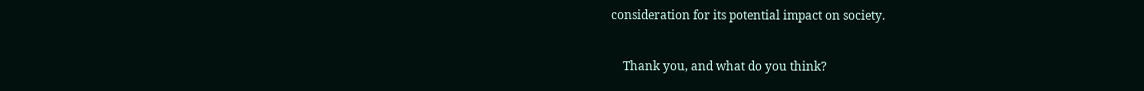consideration for its potential impact on society.

    Thank you, and what do you think?